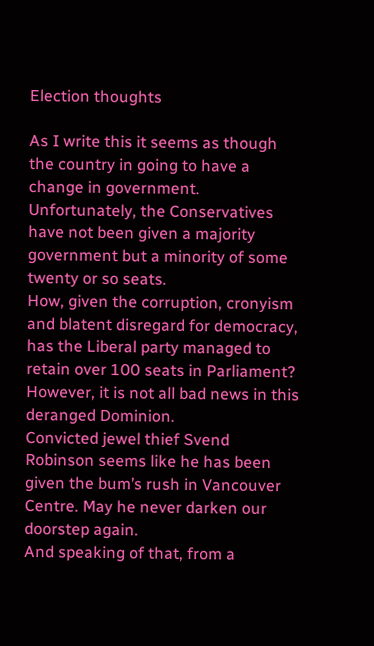Election thoughts

As I write this it seems as though the country in going to have a change in government. Unfortunately, the Conservatives have not been given a majority government but a minority of some twenty or so seats.
How, given the corruption, cronyism and blatent disregard for democracy, has the Liberal party managed to retain over 100 seats in Parliament? However, it is not all bad news in this deranged Dominion.
Convicted jewel thief Svend Robinson seems like he has been given the bum’s rush in Vancouver Centre. May he never darken our doorstep again.
And speaking of that, from a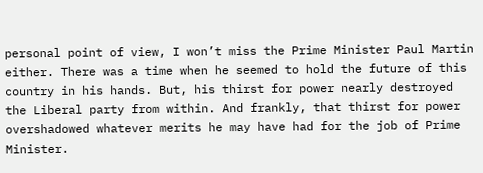personal point of view, I won’t miss the Prime Minister Paul Martin either. There was a time when he seemed to hold the future of this country in his hands. But, his thirst for power nearly destroyed the Liberal party from within. And frankly, that thirst for power overshadowed whatever merits he may have had for the job of Prime Minister.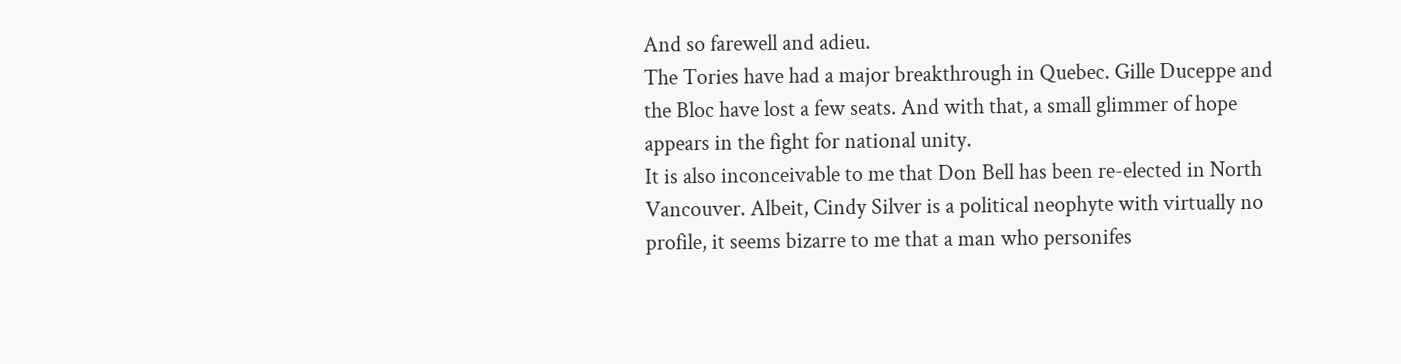And so farewell and adieu.
The Tories have had a major breakthrough in Quebec. Gille Duceppe and the Bloc have lost a few seats. And with that, a small glimmer of hope appears in the fight for national unity.
It is also inconceivable to me that Don Bell has been re-elected in North Vancouver. Albeit, Cindy Silver is a political neophyte with virtually no profile, it seems bizarre to me that a man who personifes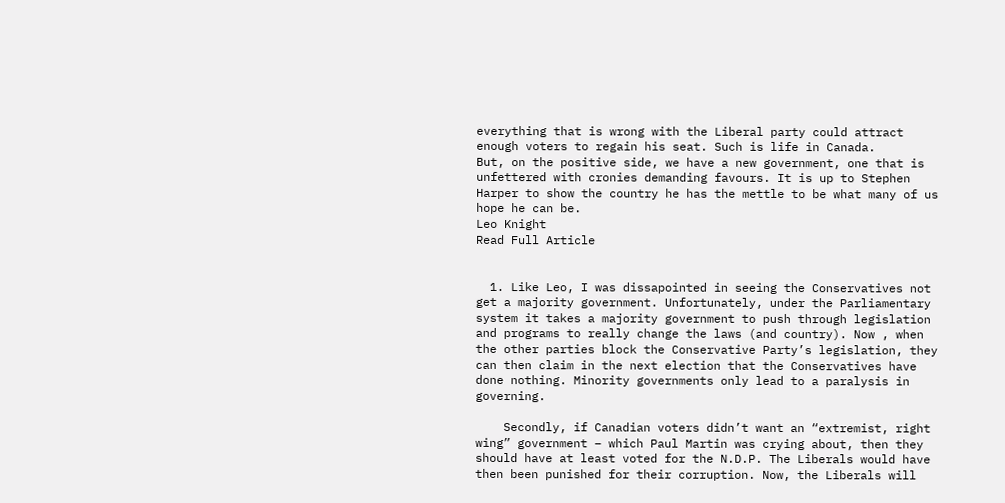everything that is wrong with the Liberal party could attract enough voters to regain his seat. Such is life in Canada.
But, on the positive side, we have a new government, one that is unfettered with cronies demanding favours. It is up to Stephen Harper to show the country he has the mettle to be what many of us hope he can be.
Leo Knight
Read Full Article


  1. Like Leo, I was dissapointed in seeing the Conservatives not get a majority government. Unfortunately, under the Parliamentary system it takes a majority government to push through legislation and programs to really change the laws (and country). Now , when the other parties block the Conservative Party’s legislation, they can then claim in the next election that the Conservatives have done nothing. Minority governments only lead to a paralysis in governing.

    Secondly, if Canadian voters didn’t want an “extremist, right wing” government – which Paul Martin was crying about, then they should have at least voted for the N.D.P. The Liberals would have then been punished for their corruption. Now, the Liberals will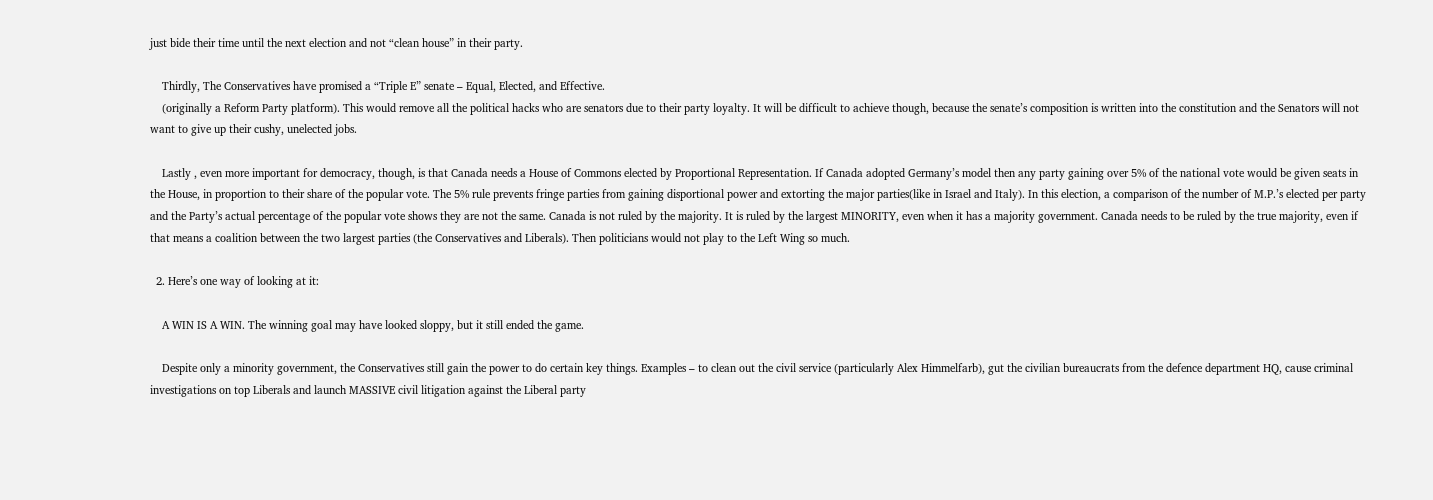just bide their time until the next election and not “clean house” in their party.

    Thirdly, The Conservatives have promised a “Triple E” senate – Equal, Elected, and Effective.
    (originally a Reform Party platform). This would remove all the political hacks who are senators due to their party loyalty. It will be difficult to achieve though, because the senate’s composition is written into the constitution and the Senators will not want to give up their cushy, unelected jobs.

    Lastly , even more important for democracy, though, is that Canada needs a House of Commons elected by Proportional Representation. If Canada adopted Germany’s model then any party gaining over 5% of the national vote would be given seats in the House, in proportion to their share of the popular vote. The 5% rule prevents fringe parties from gaining disportional power and extorting the major parties(like in Israel and Italy). In this election, a comparison of the number of M.P.’s elected per party and the Party’s actual percentage of the popular vote shows they are not the same. Canada is not ruled by the majority. It is ruled by the largest MINORITY, even when it has a majority government. Canada needs to be ruled by the true majority, even if that means a coalition between the two largest parties (the Conservatives and Liberals). Then politicians would not play to the Left Wing so much.

  2. Here’s one way of looking at it:

    A WIN IS A WIN. The winning goal may have looked sloppy, but it still ended the game.

    Despite only a minority government, the Conservatives still gain the power to do certain key things. Examples – to clean out the civil service (particularly Alex Himmelfarb), gut the civilian bureaucrats from the defence department HQ, cause criminal investigations on top Liberals and launch MASSIVE civil litigation against the Liberal party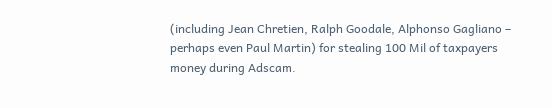(including Jean Chretien, Ralph Goodale, Alphonso Gagliano – perhaps even Paul Martin) for stealing 100 Mil of taxpayers money during Adscam.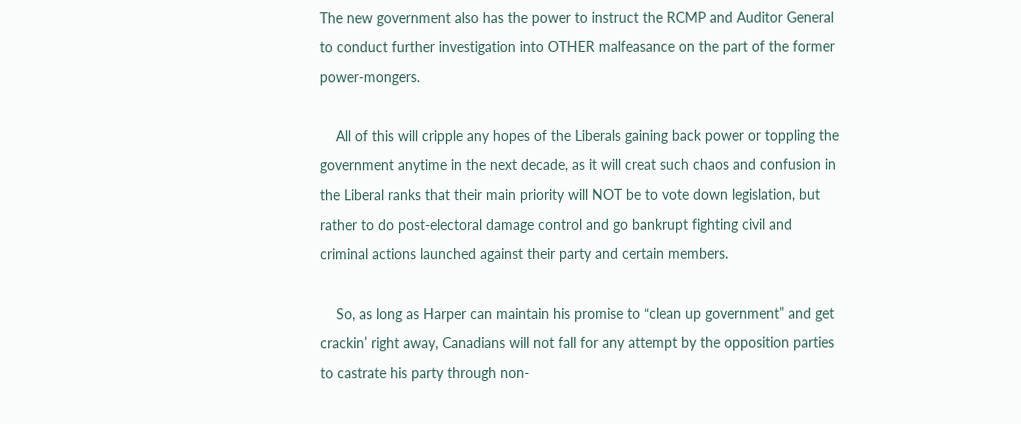The new government also has the power to instruct the RCMP and Auditor General to conduct further investigation into OTHER malfeasance on the part of the former power-mongers.

    All of this will cripple any hopes of the Liberals gaining back power or toppling the government anytime in the next decade, as it will creat such chaos and confusion in the Liberal ranks that their main priority will NOT be to vote down legislation, but rather to do post-electoral damage control and go bankrupt fighting civil and criminal actions launched against their party and certain members.

    So, as long as Harper can maintain his promise to “clean up government” and get crackin’ right away, Canadians will not fall for any attempt by the opposition parties to castrate his party through non-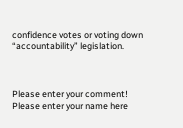confidence votes or voting down “accountability” legislation.



Please enter your comment!
Please enter your name here